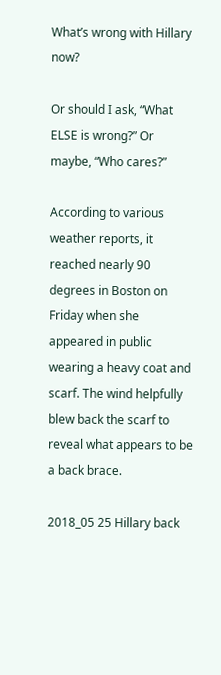What’s wrong with Hillary now?

Or should I ask, “What ELSE is wrong?” Or maybe, “Who cares?”

According to various weather reports, it reached nearly 90 degrees in Boston on Friday when she appeared in public wearing a heavy coat and scarf. The wind helpfully blew back the scarf to reveal what appears to be a back brace.

2018_05 25 Hillary back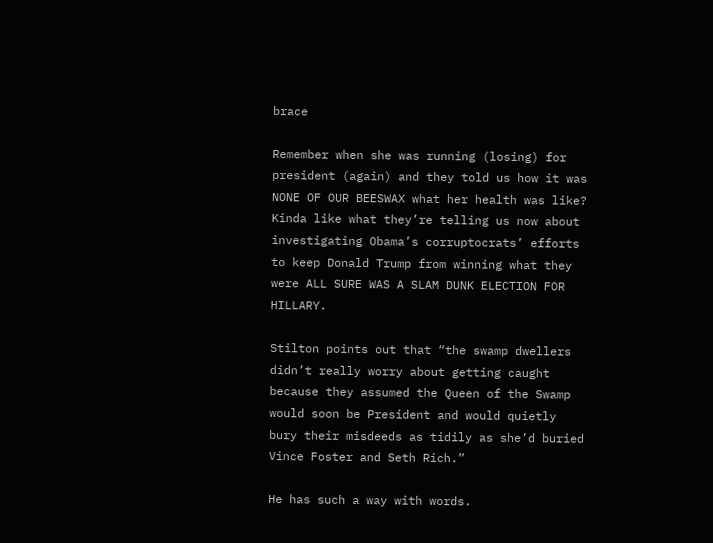brace

Remember when she was running (losing) for president (again) and they told us how it was NONE OF OUR BEESWAX what her health was like? Kinda like what they’re telling us now about investigating Obama’s corruptocrats’ efforts to keep Donald Trump from winning what they were ALL SURE WAS A SLAM DUNK ELECTION FOR HILLARY.

Stilton points out that “the swamp dwellers didn’t really worry about getting caught because they assumed the Queen of the Swamp would soon be President and would quietly bury their misdeeds as tidily as she’d buried Vince Foster and Seth Rich.”

He has such a way with words.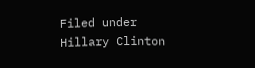Filed under Hillary Clinton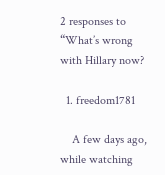2 responses to “What’s wrong with Hillary now?

  1. freedom1781

    A few days ago, while watching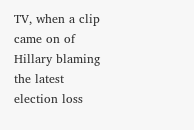TV, when a clip came on of Hillary blaming the latest election loss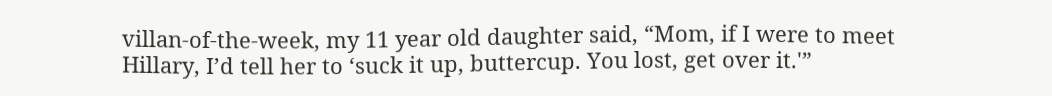villan-of-the-week, my 11 year old daughter said, “Mom, if I were to meet Hillary, I’d tell her to ‘suck it up, buttercup. You lost, get over it.'”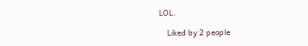LOL.

    Liked by 2 people